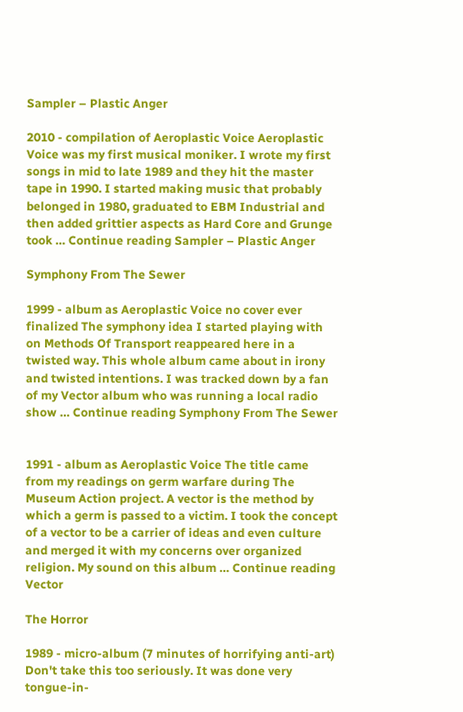Sampler – Plastic Anger

2010 - compilation of Aeroplastic Voice Aeroplastic Voice was my first musical moniker. I wrote my first songs in mid to late 1989 and they hit the master tape in 1990. I started making music that probably belonged in 1980, graduated to EBM Industrial and then added grittier aspects as Hard Core and Grunge took … Continue reading Sampler – Plastic Anger

Symphony From The Sewer

1999 - album as Aeroplastic Voice no cover ever finalized The symphony idea I started playing with on Methods Of Transport reappeared here in a twisted way. This whole album came about in irony and twisted intentions. I was tracked down by a fan of my Vector album who was running a local radio show … Continue reading Symphony From The Sewer


1991 - album as Aeroplastic Voice The title came from my readings on germ warfare during The Museum Action project. A vector is the method by which a germ is passed to a victim. I took the concept of a vector to be a carrier of ideas and even culture and merged it with my concerns over organized religion. My sound on this album … Continue reading Vector

The Horror

1989 - micro-album (7 minutes of horrifying anti-art) Don't take this too seriously. It was done very tongue-in-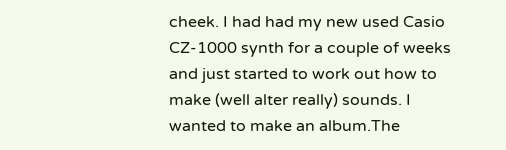cheek. I had had my new used Casio CZ-1000 synth for a couple of weeks and just started to work out how to make (well alter really) sounds. I wanted to make an album.The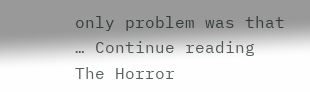only problem was that … Continue reading The Horror